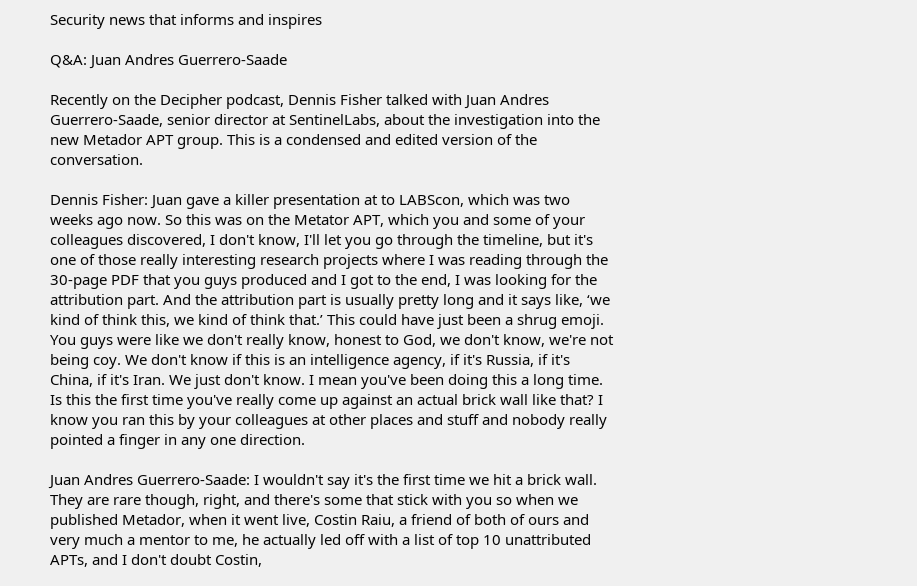Security news that informs and inspires

Q&A: Juan Andres Guerrero-Saade

Recently on the Decipher podcast, Dennis Fisher talked with Juan Andres Guerrero-Saade, senior director at SentinelLabs, about the investigation into the new Metador APT group. This is a condensed and edited version of the conversation.

Dennis Fisher: Juan gave a killer presentation at to LABScon, which was two weeks ago now. So this was on the Metator APT, which you and some of your colleagues discovered, I don't know, I'll let you go through the timeline, but it's one of those really interesting research projects where I was reading through the 30-page PDF that you guys produced and I got to the end, I was looking for the attribution part. And the attribution part is usually pretty long and it says like, ‘we kind of think this, we kind of think that.’ This could have just been a shrug emoji. You guys were like we don't really know, honest to God, we don't know, we're not being coy. We don't know if this is an intelligence agency, if it's Russia, if it's China, if it's Iran. We just don't know. I mean you've been doing this a long time. Is this the first time you've really come up against an actual brick wall like that? I know you ran this by your colleagues at other places and stuff and nobody really pointed a finger in any one direction.

Juan Andres Guerrero-Saade: I wouldn't say it's the first time we hit a brick wall. They are rare though, right, and there's some that stick with you so when we published Metador, when it went live, Costin Raiu, a friend of both of ours and very much a mentor to me, he actually led off with a list of top 10 unattributed APTs, and I don't doubt Costin,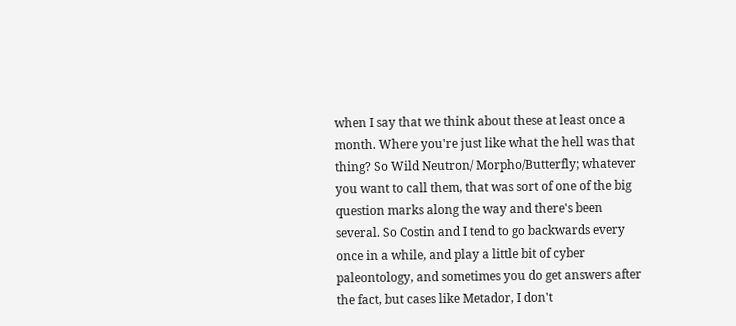when I say that we think about these at least once a month. Where you're just like what the hell was that thing? So Wild Neutron/ Morpho/Butterfly; whatever you want to call them, that was sort of one of the big question marks along the way and there's been several. So Costin and I tend to go backwards every once in a while, and play a little bit of cyber paleontology, and sometimes you do get answers after the fact, but cases like Metador, I don't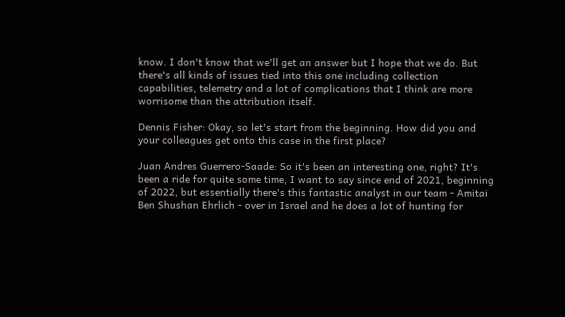know. I don't know that we'll get an answer but I hope that we do. But there's all kinds of issues tied into this one including collection capabilities, telemetry and a lot of complications that I think are more worrisome than the attribution itself.

Dennis Fisher: Okay, so let's start from the beginning. How did you and your colleagues get onto this case in the first place?

Juan Andres Guerrero-Saade: So it's been an interesting one, right? It's been a ride for quite some time, I want to say since end of 2021, beginning of 2022, but essentially there's this fantastic analyst in our team - Amitai Ben Shushan Ehrlich - over in Israel and he does a lot of hunting for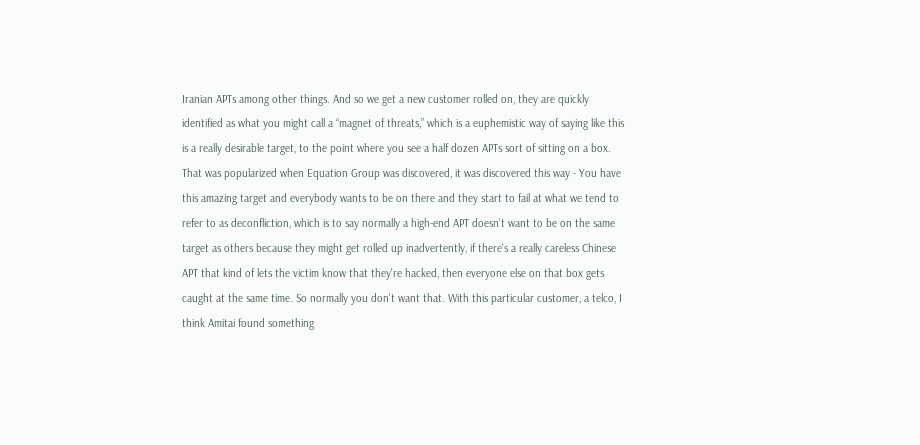Iranian APTs among other things. And so we get a new customer rolled on, they are quickly identified as what you might call a “magnet of threats,” which is a euphemistic way of saying like this is a really desirable target, to the point where you see a half dozen APTs sort of sitting on a box. That was popularized when Equation Group was discovered, it was discovered this way - You have this amazing target and everybody wants to be on there and they start to fail at what we tend to refer to as deconfliction, which is to say normally a high-end APT doesn't want to be on the same target as others because they might get rolled up inadvertently, if there's a really careless Chinese APT that kind of lets the victim know that they're hacked, then everyone else on that box gets caught at the same time. So normally you don't want that. With this particular customer, a telco, I think Amitai found something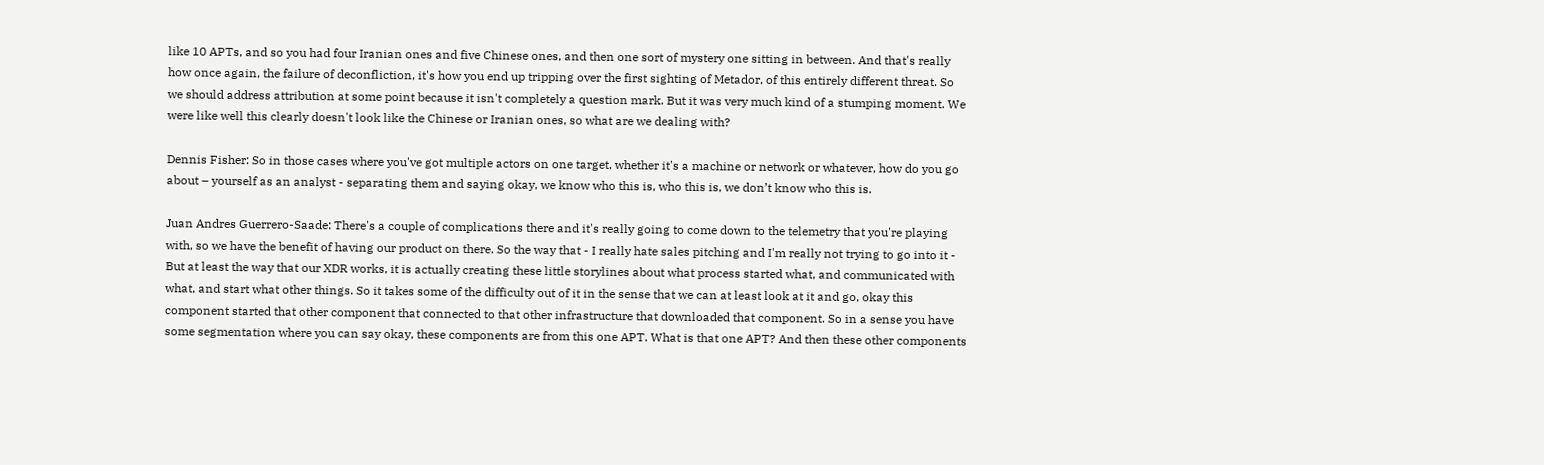like 10 APTs, and so you had four Iranian ones and five Chinese ones, and then one sort of mystery one sitting in between. And that's really how once again, the failure of deconfliction, it's how you end up tripping over the first sighting of Metador, of this entirely different threat. So we should address attribution at some point because it isn't completely a question mark. But it was very much kind of a stumping moment. We were like well this clearly doesn't look like the Chinese or Iranian ones, so what are we dealing with?

Dennis Fisher: So in those cases where you've got multiple actors on one target, whether it's a machine or network or whatever, how do you go about – yourself as an analyst - separating them and saying okay, we know who this is, who this is, we don’t know who this is.

Juan Andres Guerrero-Saade: There's a couple of complications there and it's really going to come down to the telemetry that you're playing with, so we have the benefit of having our product on there. So the way that - I really hate sales pitching and I'm really not trying to go into it - But at least the way that our XDR works, it is actually creating these little storylines about what process started what, and communicated with what, and start what other things. So it takes some of the difficulty out of it in the sense that we can at least look at it and go, okay this component started that other component that connected to that other infrastructure that downloaded that component. So in a sense you have some segmentation where you can say okay, these components are from this one APT. What is that one APT? And then these other components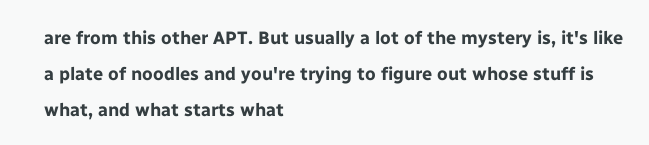are from this other APT. But usually a lot of the mystery is, it's like a plate of noodles and you're trying to figure out whose stuff is what, and what starts what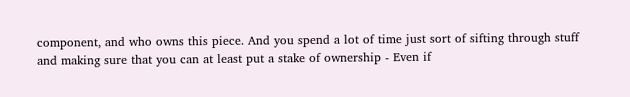component, and who owns this piece. And you spend a lot of time just sort of sifting through stuff and making sure that you can at least put a stake of ownership - Even if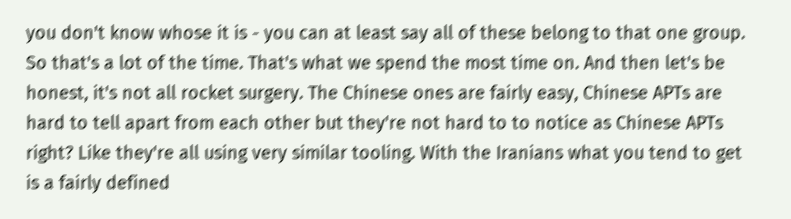you don't know whose it is - you can at least say all of these belong to that one group. So that's a lot of the time. That's what we spend the most time on. And then let's be honest, it's not all rocket surgery. The Chinese ones are fairly easy, Chinese APTs are hard to tell apart from each other but they're not hard to to notice as Chinese APTs right? Like they're all using very similar tooling. With the Iranians what you tend to get is a fairly defined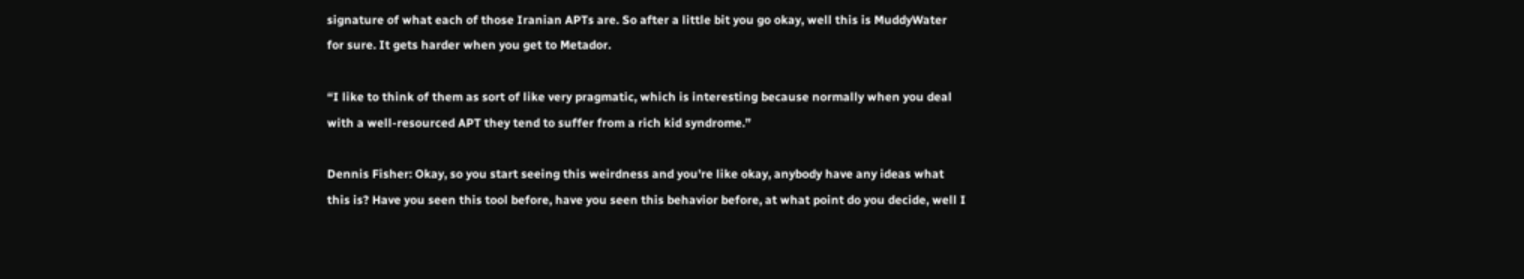signature of what each of those Iranian APTs are. So after a little bit you go okay, well this is MuddyWater for sure. It gets harder when you get to Metador.

“I like to think of them as sort of like very pragmatic, which is interesting because normally when you deal with a well-resourced APT they tend to suffer from a rich kid syndrome.”

Dennis Fisher: Okay, so you start seeing this weirdness and you're like okay, anybody have any ideas what this is? Have you seen this tool before, have you seen this behavior before, at what point do you decide, well I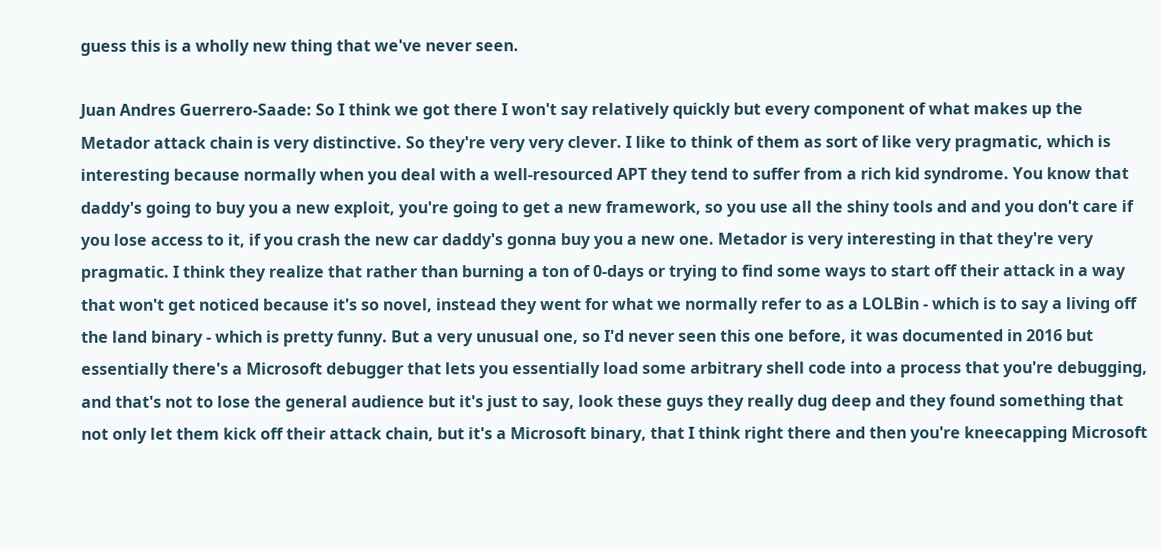guess this is a wholly new thing that we've never seen.

Juan Andres Guerrero-Saade: So I think we got there I won't say relatively quickly but every component of what makes up the Metador attack chain is very distinctive. So they're very very clever. I like to think of them as sort of like very pragmatic, which is interesting because normally when you deal with a well-resourced APT they tend to suffer from a rich kid syndrome. You know that daddy's going to buy you a new exploit, you're going to get a new framework, so you use all the shiny tools and and you don't care if you lose access to it, if you crash the new car daddy's gonna buy you a new one. Metador is very interesting in that they're very pragmatic. I think they realize that rather than burning a ton of 0-days or trying to find some ways to start off their attack in a way that won't get noticed because it's so novel, instead they went for what we normally refer to as a LOLBin - which is to say a living off the land binary - which is pretty funny. But a very unusual one, so I'd never seen this one before, it was documented in 2016 but essentially there's a Microsoft debugger that lets you essentially load some arbitrary shell code into a process that you're debugging, and that's not to lose the general audience but it's just to say, look these guys they really dug deep and they found something that not only let them kick off their attack chain, but it's a Microsoft binary, that I think right there and then you're kneecapping Microsoft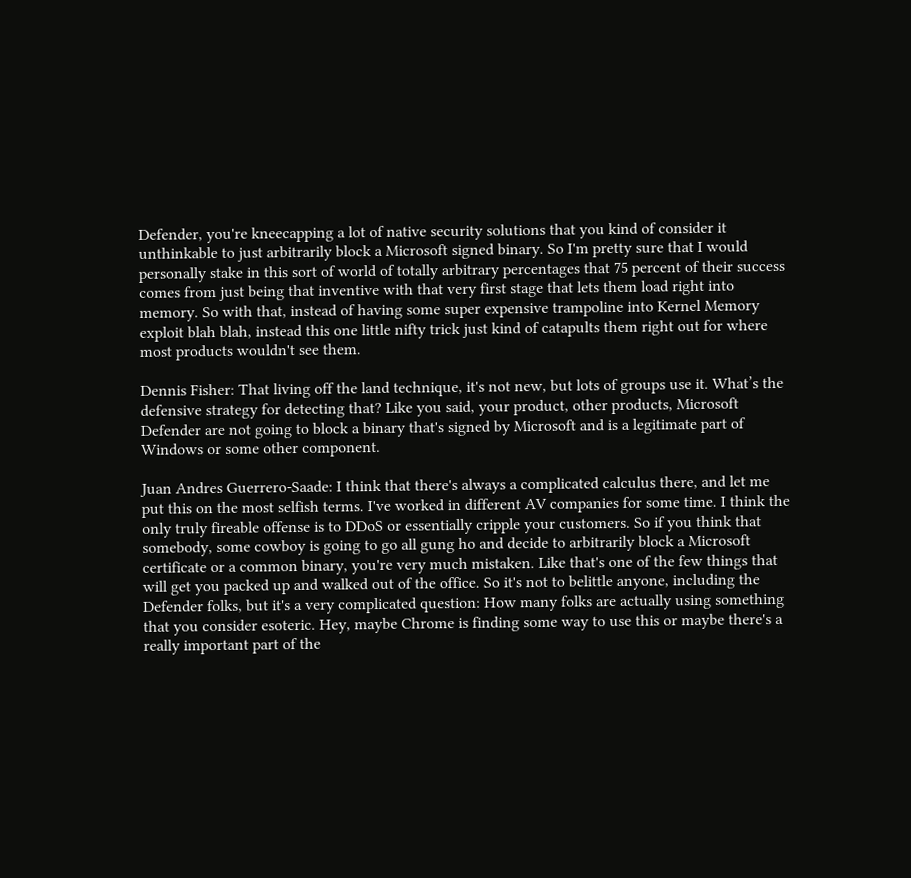Defender, you're kneecapping a lot of native security solutions that you kind of consider it unthinkable to just arbitrarily block a Microsoft signed binary. So I'm pretty sure that I would personally stake in this sort of world of totally arbitrary percentages that 75 percent of their success comes from just being that inventive with that very first stage that lets them load right into memory. So with that, instead of having some super expensive trampoline into Kernel Memory exploit blah blah, instead this one little nifty trick just kind of catapults them right out for where most products wouldn't see them.

Dennis Fisher: That living off the land technique, it's not new, but lots of groups use it. What’s the defensive strategy for detecting that? Like you said, your product, other products, Microsoft Defender are not going to block a binary that's signed by Microsoft and is a legitimate part of Windows or some other component.

Juan Andres Guerrero-Saade: I think that there's always a complicated calculus there, and let me put this on the most selfish terms. I've worked in different AV companies for some time. I think the only truly fireable offense is to DDoS or essentially cripple your customers. So if you think that somebody, some cowboy is going to go all gung ho and decide to arbitrarily block a Microsoft certificate or a common binary, you're very much mistaken. Like that's one of the few things that will get you packed up and walked out of the office. So it's not to belittle anyone, including the Defender folks, but it's a very complicated question: How many folks are actually using something that you consider esoteric. Hey, maybe Chrome is finding some way to use this or maybe there's a really important part of the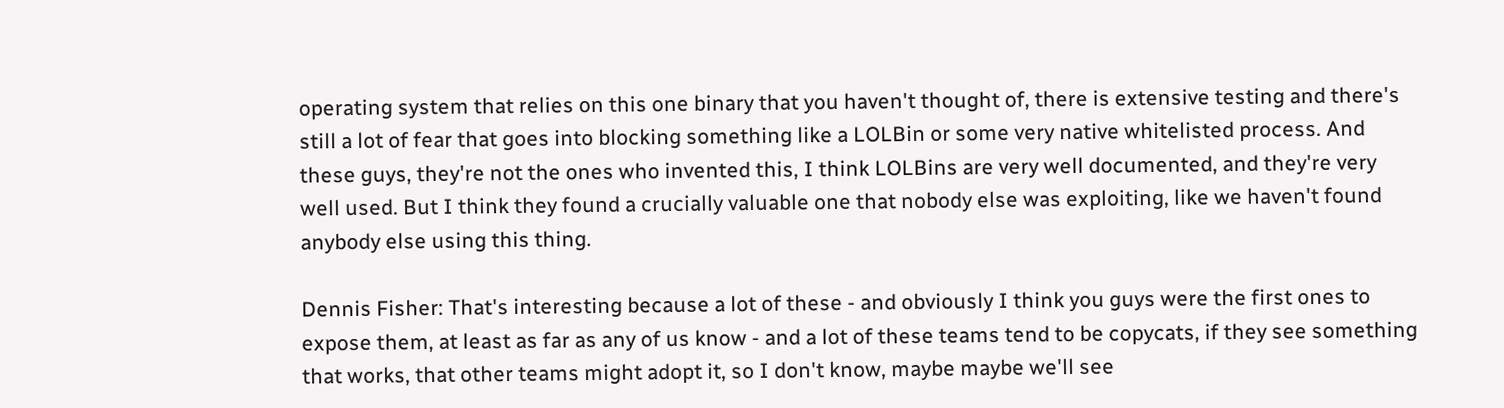operating system that relies on this one binary that you haven't thought of, there is extensive testing and there's still a lot of fear that goes into blocking something like a LOLBin or some very native whitelisted process. And these guys, they're not the ones who invented this, I think LOLBins are very well documented, and they're very well used. But I think they found a crucially valuable one that nobody else was exploiting, like we haven't found anybody else using this thing.

Dennis Fisher: That's interesting because a lot of these - and obviously I think you guys were the first ones to expose them, at least as far as any of us know - and a lot of these teams tend to be copycats, if they see something that works, that other teams might adopt it, so I don't know, maybe maybe we'll see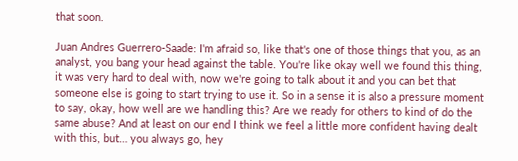that soon.

Juan Andres Guerrero-Saade: I'm afraid so, like that's one of those things that you, as an analyst, you bang your head against the table. You're like okay well we found this thing, it was very hard to deal with, now we're going to talk about it and you can bet that someone else is going to start trying to use it. So in a sense it is also a pressure moment to say, okay, how well are we handling this? Are we ready for others to kind of do the same abuse? And at least on our end I think we feel a little more confident having dealt with this, but… you always go, hey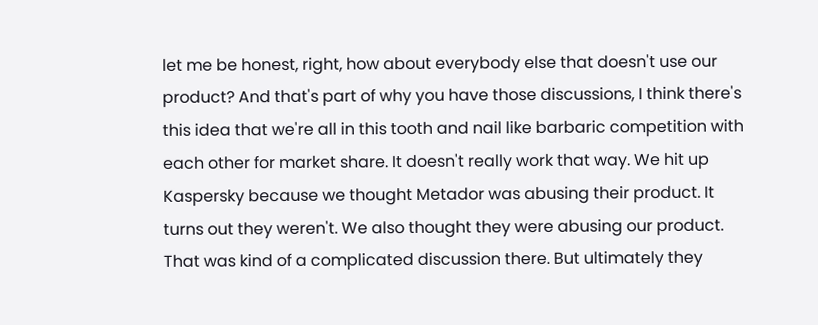let me be honest, right, how about everybody else that doesn't use our product? And that's part of why you have those discussions, I think there's this idea that we're all in this tooth and nail like barbaric competition with each other for market share. It doesn't really work that way. We hit up Kaspersky because we thought Metador was abusing their product. It turns out they weren't. We also thought they were abusing our product. That was kind of a complicated discussion there. But ultimately they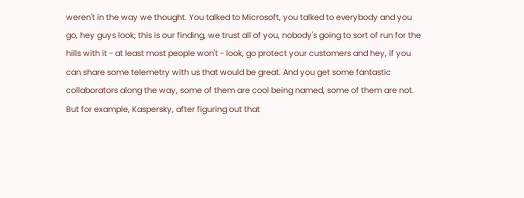weren't in the way we thought. You talked to Microsoft, you talked to everybody and you go, hey guys look; this is our finding, we trust all of you, nobody's going to sort of run for the hills with it - at least most people won't - look, go protect your customers and hey, if you can share some telemetry with us that would be great. And you get some fantastic collaborators along the way, some of them are cool being named, some of them are not. But for example, Kaspersky, after figuring out that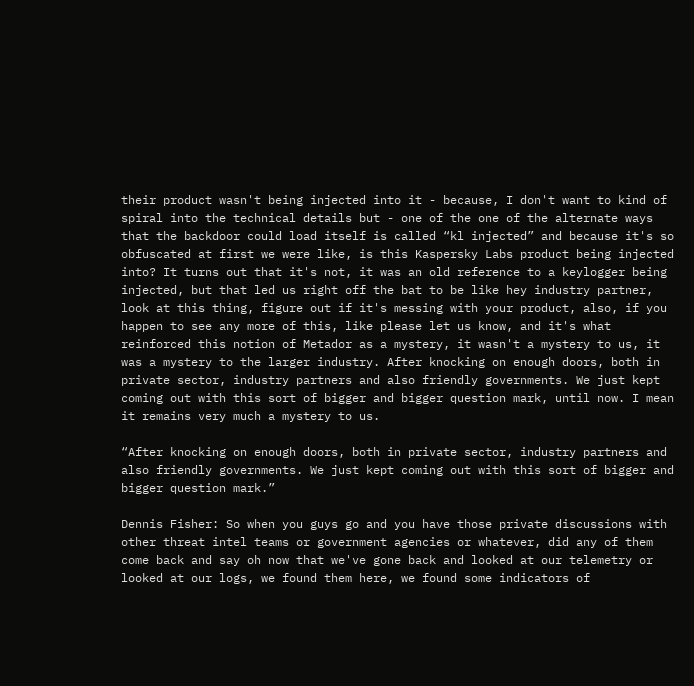their product wasn't being injected into it - because, I don't want to kind of spiral into the technical details but - one of the one of the alternate ways that the backdoor could load itself is called “kl injected” and because it's so obfuscated at first we were like, is this Kaspersky Labs product being injected into? It turns out that it's not, it was an old reference to a keylogger being injected, but that led us right off the bat to be like hey industry partner, look at this thing, figure out if it's messing with your product, also, if you happen to see any more of this, like please let us know, and it's what reinforced this notion of Metador as a mystery, it wasn't a mystery to us, it was a mystery to the larger industry. After knocking on enough doors, both in private sector, industry partners and also friendly governments. We just kept coming out with this sort of bigger and bigger question mark, until now. I mean it remains very much a mystery to us.

“After knocking on enough doors, both in private sector, industry partners and also friendly governments. We just kept coming out with this sort of bigger and bigger question mark.”

Dennis Fisher: So when you guys go and you have those private discussions with other threat intel teams or government agencies or whatever, did any of them come back and say oh now that we've gone back and looked at our telemetry or looked at our logs, we found them here, we found some indicators of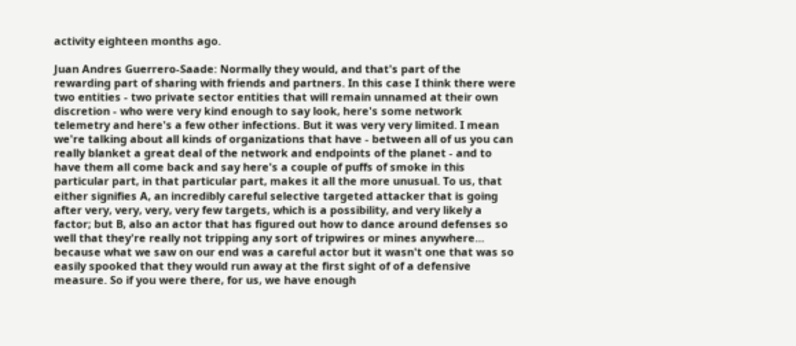activity eighteen months ago.

Juan Andres Guerrero-Saade: Normally they would, and that's part of the rewarding part of sharing with friends and partners. In this case I think there were two entities - two private sector entities that will remain unnamed at their own discretion - who were very kind enough to say look, here's some network telemetry and here's a few other infections. But it was very very limited. I mean we're talking about all kinds of organizations that have - between all of us you can really blanket a great deal of the network and endpoints of the planet - and to have them all come back and say here's a couple of puffs of smoke in this particular part, in that particular part, makes it all the more unusual. To us, that either signifies A, an incredibly careful selective targeted attacker that is going after very, very, very, very few targets, which is a possibility, and very likely a factor; but B, also an actor that has figured out how to dance around defenses so well that they're really not tripping any sort of tripwires or mines anywhere… because what we saw on our end was a careful actor but it wasn't one that was so easily spooked that they would run away at the first sight of of a defensive measure. So if you were there, for us, we have enough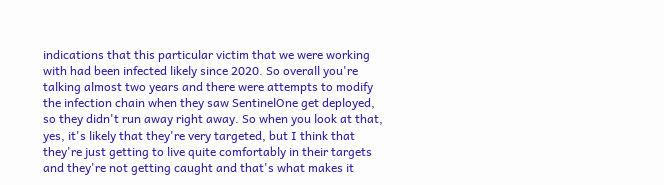indications that this particular victim that we were working with had been infected likely since 2020. So overall you're talking almost two years and there were attempts to modify the infection chain when they saw SentinelOne get deployed, so they didn't run away right away. So when you look at that, yes, it's likely that they're very targeted, but I think that they're just getting to live quite comfortably in their targets and they're not getting caught and that's what makes it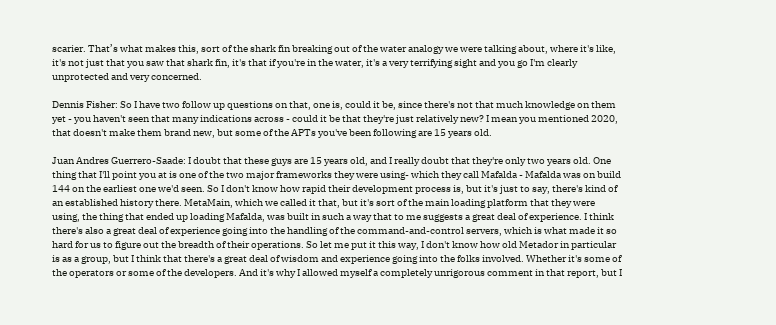scarier. That’s what makes this, sort of the shark fin breaking out of the water analogy we were talking about, where it's like, it's not just that you saw that shark fin, it's that if you're in the water, it's a very terrifying sight and you go I'm clearly unprotected and very concerned.

Dennis Fisher: So I have two follow up questions on that, one is, could it be, since there's not that much knowledge on them yet - you haven't seen that many indications across - could it be that they're just relatively new? I mean you mentioned 2020, that doesn't make them brand new, but some of the APTs you've been following are 15 years old.

Juan Andres Guerrero-Saade: I doubt that these guys are 15 years old, and I really doubt that they're only two years old. One thing that I'll point you at is one of the two major frameworks they were using- which they call Mafalda - Mafalda was on build 144 on the earliest one we'd seen. So I don't know how rapid their development process is, but it's just to say, there's kind of an established history there. MetaMain, which we called it that, but it's sort of the main loading platform that they were using, the thing that ended up loading Mafalda, was built in such a way that to me suggests a great deal of experience. I think there's also a great deal of experience going into the handling of the command-and-control servers, which is what made it so hard for us to figure out the breadth of their operations. So let me put it this way, I don't know how old Metador in particular is as a group, but I think that there's a great deal of wisdom and experience going into the folks involved. Whether it's some of the operators or some of the developers. And it's why I allowed myself a completely unrigorous comment in that report, but I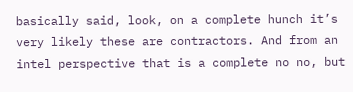basically said, look, on a complete hunch it’s very likely these are contractors. And from an intel perspective that is a complete no no, but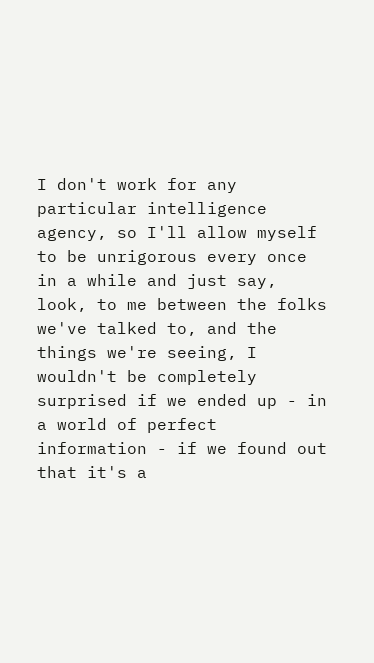I don't work for any particular intelligence agency, so I'll allow myself to be unrigorous every once in a while and just say, look, to me between the folks we've talked to, and the things we're seeing, I wouldn't be completely surprised if we ended up - in a world of perfect information - if we found out that it's a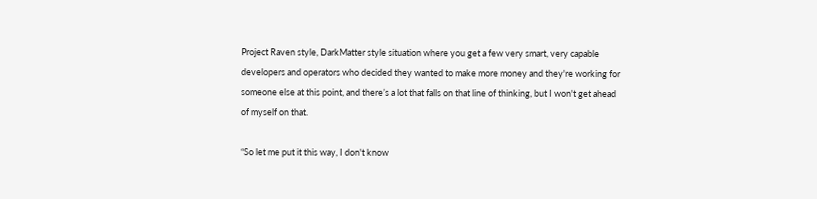Project Raven style, DarkMatter style situation where you get a few very smart, very capable developers and operators who decided they wanted to make more money and they're working for someone else at this point, and there’s a lot that falls on that line of thinking, but I won't get ahead of myself on that.

“So let me put it this way, I don't know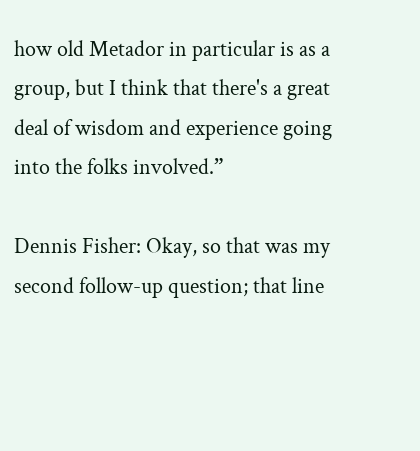how old Metador in particular is as a group, but I think that there's a great deal of wisdom and experience going into the folks involved.”

Dennis Fisher: Okay, so that was my second follow-up question; that line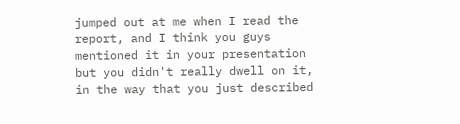jumped out at me when I read the report, and I think you guys mentioned it in your presentation but you didn't really dwell on it, in the way that you just described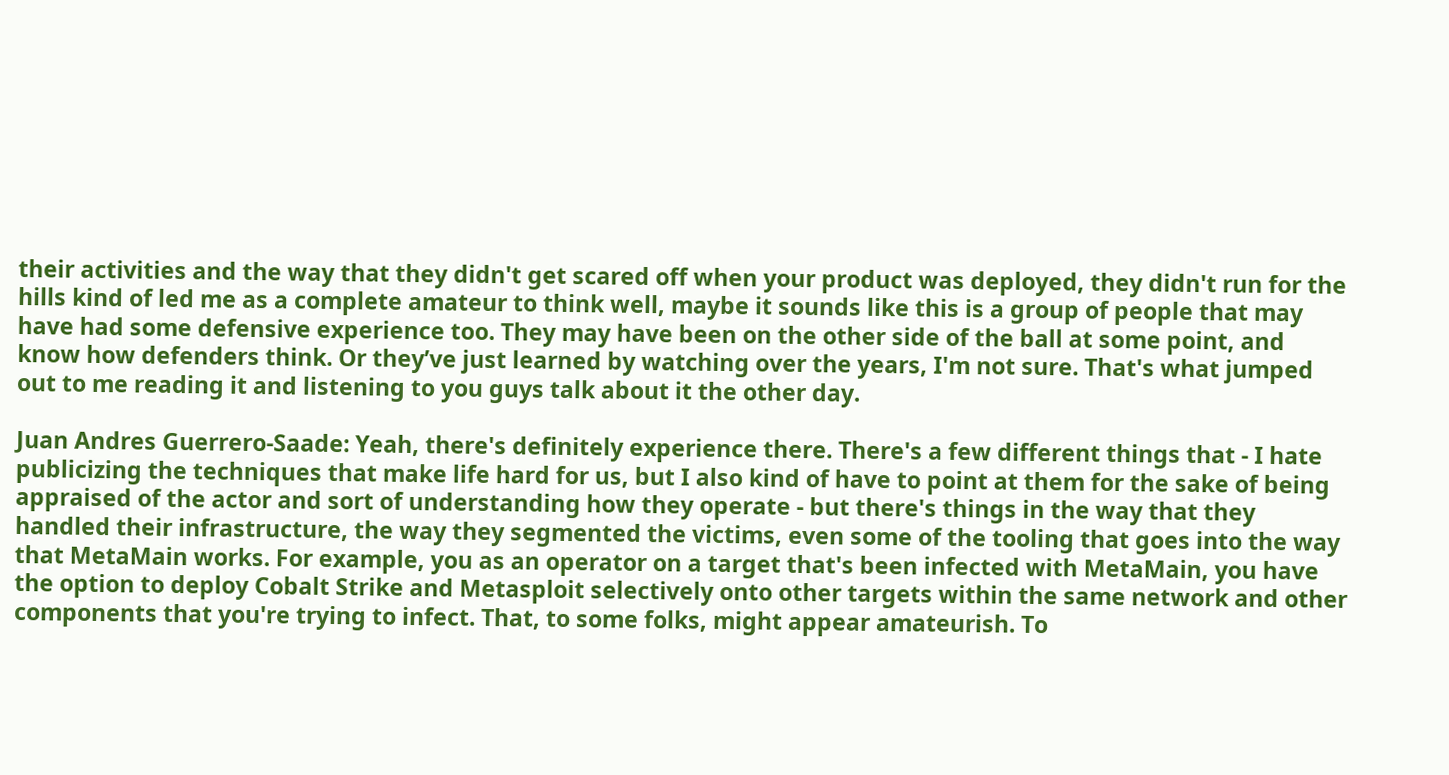their activities and the way that they didn't get scared off when your product was deployed, they didn't run for the hills kind of led me as a complete amateur to think well, maybe it sounds like this is a group of people that may have had some defensive experience too. They may have been on the other side of the ball at some point, and know how defenders think. Or they’ve just learned by watching over the years, I'm not sure. That's what jumped out to me reading it and listening to you guys talk about it the other day.

Juan Andres Guerrero-Saade: Yeah, there's definitely experience there. There's a few different things that - I hate publicizing the techniques that make life hard for us, but I also kind of have to point at them for the sake of being appraised of the actor and sort of understanding how they operate - but there's things in the way that they handled their infrastructure, the way they segmented the victims, even some of the tooling that goes into the way that MetaMain works. For example, you as an operator on a target that's been infected with MetaMain, you have the option to deploy Cobalt Strike and Metasploit selectively onto other targets within the same network and other components that you're trying to infect. That, to some folks, might appear amateurish. To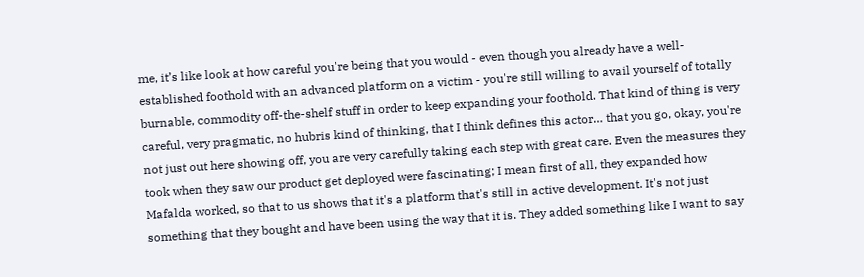me, it’s like look at how careful you're being that you would - even though you already have a well-established foothold with an advanced platform on a victim - you're still willing to avail yourself of totally burnable, commodity off-the-shelf stuff in order to keep expanding your foothold. That kind of thing is very careful, very pragmatic, no hubris kind of thinking, that I think defines this actor… that you go, okay, you're not just out here showing off, you are very carefully taking each step with great care. Even the measures they took when they saw our product get deployed were fascinating; I mean first of all, they expanded how Mafalda worked, so that to us shows that it's a platform that's still in active development. It's not just something that they bought and have been using the way that it is. They added something like I want to say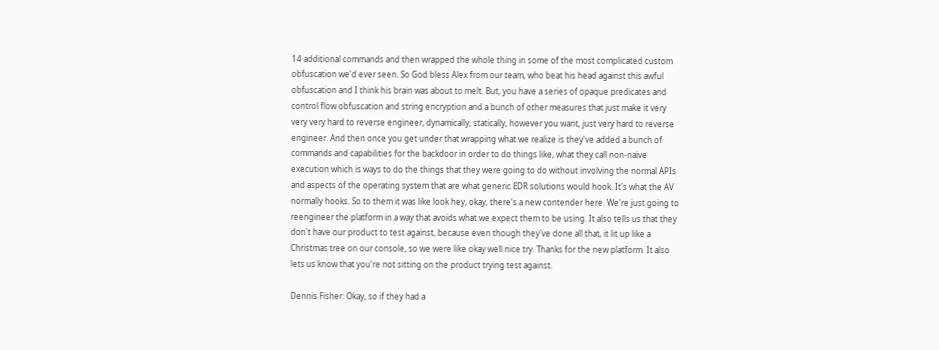14 additional commands and then wrapped the whole thing in some of the most complicated custom obfuscation we'd ever seen. So God bless Alex from our team, who beat his head against this awful obfuscation and I think his brain was about to melt. But, you have a series of opaque predicates and control flow obfuscation and string encryption and a bunch of other measures that just make it very very very hard to reverse engineer, dynamically, statically, however you want, just very hard to reverse engineer. And then once you get under that wrapping what we realize is they've added a bunch of commands and capabilities for the backdoor in order to do things like, what they call non-naive execution which is ways to do the things that they were going to do without involving the normal APIs and aspects of the operating system that are what generic EDR solutions would hook. It's what the AV normally hooks. So to them it was like look hey, okay, there's a new contender here. We're just going to reengineer the platform in a way that avoids what we expect them to be using. It also tells us that they don't have our product to test against, because even though they've done all that, it lit up like a Christmas tree on our console, so we were like okay well nice try. Thanks for the new platform. It also lets us know that you're not sitting on the product trying test against.

Dennis Fisher: Okay, so if they had a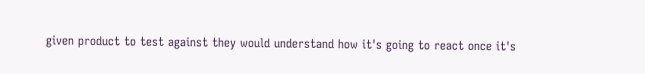given product to test against they would understand how it's going to react once it's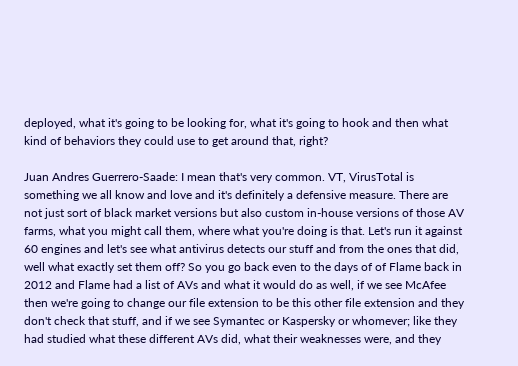deployed, what it's going to be looking for, what it's going to hook and then what kind of behaviors they could use to get around that, right?

Juan Andres Guerrero-Saade: I mean that's very common. VT, VirusTotal is something we all know and love and it's definitely a defensive measure. There are not just sort of black market versions but also custom in-house versions of those AV farms, what you might call them, where what you're doing is that. Let's run it against 60 engines and let's see what antivirus detects our stuff and from the ones that did, well what exactly set them off? So you go back even to the days of of Flame back in 2012 and Flame had a list of AVs and what it would do as well, if we see McAfee then we're going to change our file extension to be this other file extension and they don't check that stuff, and if we see Symantec or Kaspersky or whomever; like they had studied what these different AVs did, what their weaknesses were, and they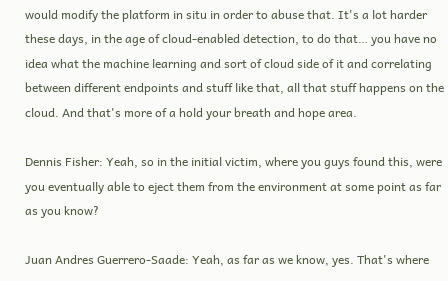would modify the platform in situ in order to abuse that. It's a lot harder these days, in the age of cloud-enabled detection, to do that… you have no idea what the machine learning and sort of cloud side of it and correlating between different endpoints and stuff like that, all that stuff happens on the cloud. And that's more of a hold your breath and hope area.

Dennis Fisher: Yeah, so in the initial victim, where you guys found this, were you eventually able to eject them from the environment at some point as far as you know?

Juan Andres Guerrero-Saade: Yeah, as far as we know, yes. That's where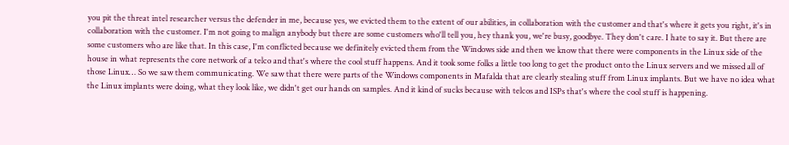you pit the threat intel researcher versus the defender in me, because yes, we evicted them to the extent of our abilities, in collaboration with the customer and that's where it gets you right, it's in collaboration with the customer. I'm not going to malign anybody but there are some customers who'll tell you, hey thank you, we're busy, goodbye. They don't care. I hate to say it. But there are some customers who are like that. In this case, I'm conflicted because we definitely evicted them from the Windows side and then we know that there were components in the Linux side of the house in what represents the core network of a telco and that's where the cool stuff happens. And it took some folks a little too long to get the product onto the Linux servers and we missed all of those Linux… So we saw them communicating. We saw that there were parts of the Windows components in Mafalda that are clearly stealing stuff from Linux implants. But we have no idea what the Linux implants were doing, what they look like, we didn't get our hands on samples. And it kind of sucks because with telcos and ISPs that's where the cool stuff is happening.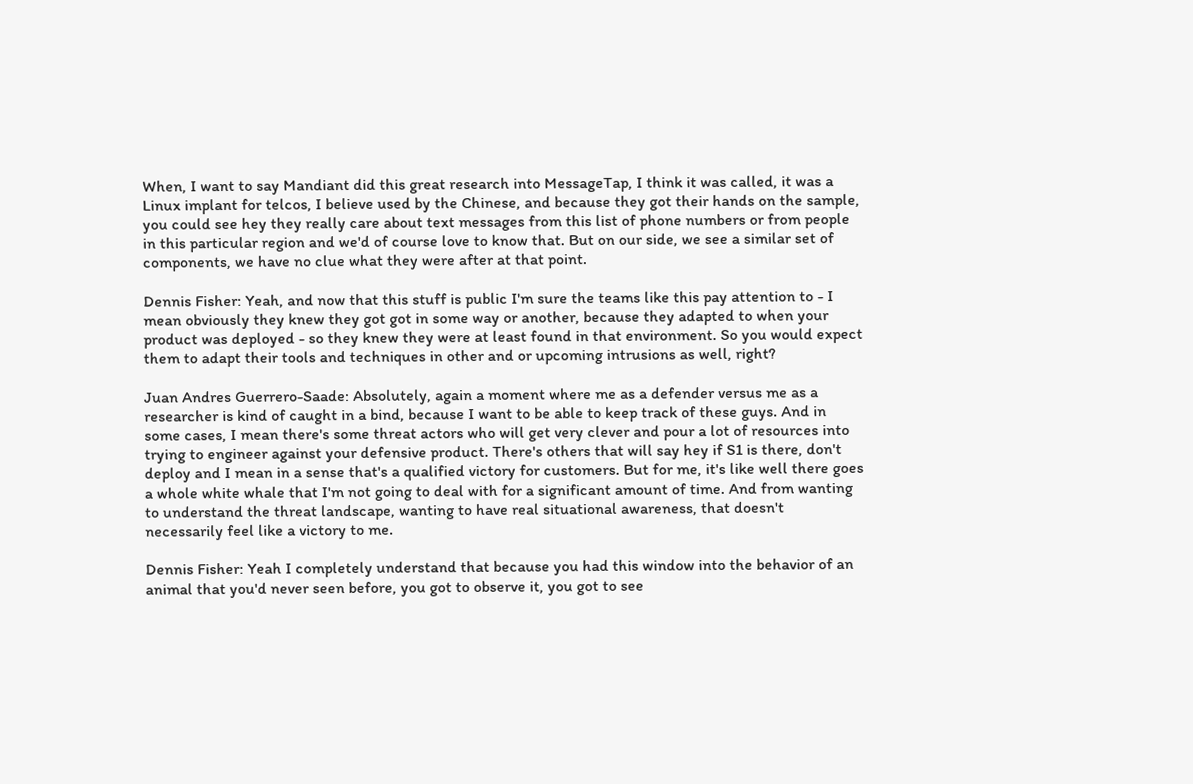When, I want to say Mandiant did this great research into MessageTap, I think it was called, it was a Linux implant for telcos, I believe used by the Chinese, and because they got their hands on the sample, you could see hey they really care about text messages from this list of phone numbers or from people in this particular region and we'd of course love to know that. But on our side, we see a similar set of components, we have no clue what they were after at that point.

Dennis Fisher: Yeah, and now that this stuff is public I'm sure the teams like this pay attention to - I mean obviously they knew they got got in some way or another, because they adapted to when your product was deployed - so they knew they were at least found in that environment. So you would expect them to adapt their tools and techniques in other and or upcoming intrusions as well, right?

Juan Andres Guerrero-Saade: Absolutely, again a moment where me as a defender versus me as a researcher is kind of caught in a bind, because I want to be able to keep track of these guys. And in some cases, I mean there's some threat actors who will get very clever and pour a lot of resources into trying to engineer against your defensive product. There's others that will say hey if S1 is there, don't deploy and I mean in a sense that's a qualified victory for customers. But for me, it's like well there goes a whole white whale that I'm not going to deal with for a significant amount of time. And from wanting to understand the threat landscape, wanting to have real situational awareness, that doesn't necessarily feel like a victory to me.

Dennis Fisher: Yeah I completely understand that because you had this window into the behavior of an animal that you'd never seen before, you got to observe it, you got to see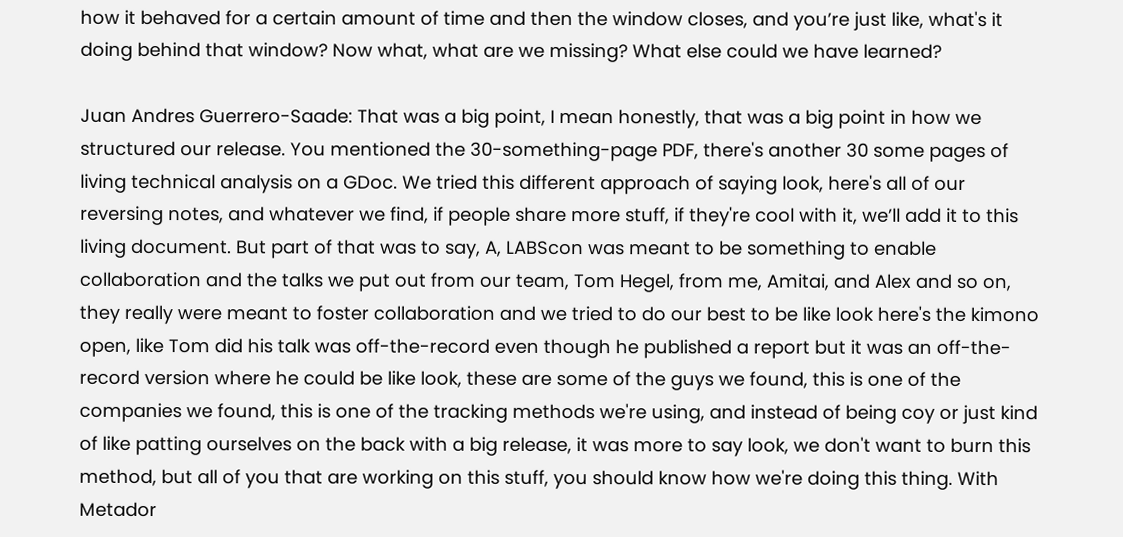how it behaved for a certain amount of time and then the window closes, and you’re just like, what's it doing behind that window? Now what, what are we missing? What else could we have learned?

Juan Andres Guerrero-Saade: That was a big point, I mean honestly, that was a big point in how we structured our release. You mentioned the 30-something-page PDF, there's another 30 some pages of living technical analysis on a GDoc. We tried this different approach of saying look, here's all of our reversing notes, and whatever we find, if people share more stuff, if they're cool with it, we’ll add it to this living document. But part of that was to say, A, LABScon was meant to be something to enable collaboration and the talks we put out from our team, Tom Hegel, from me, Amitai, and Alex and so on, they really were meant to foster collaboration and we tried to do our best to be like look here's the kimono open, like Tom did his talk was off-the-record even though he published a report but it was an off-the-record version where he could be like look, these are some of the guys we found, this is one of the companies we found, this is one of the tracking methods we're using, and instead of being coy or just kind of like patting ourselves on the back with a big release, it was more to say look, we don't want to burn this method, but all of you that are working on this stuff, you should know how we're doing this thing. With Metador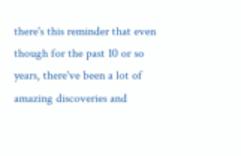there's this reminder that even though for the past 10 or so years, there've been a lot of amazing discoveries and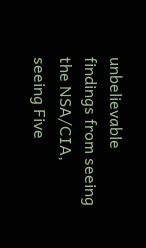unbelievable findings from seeing the NSA/CIA, seeing Five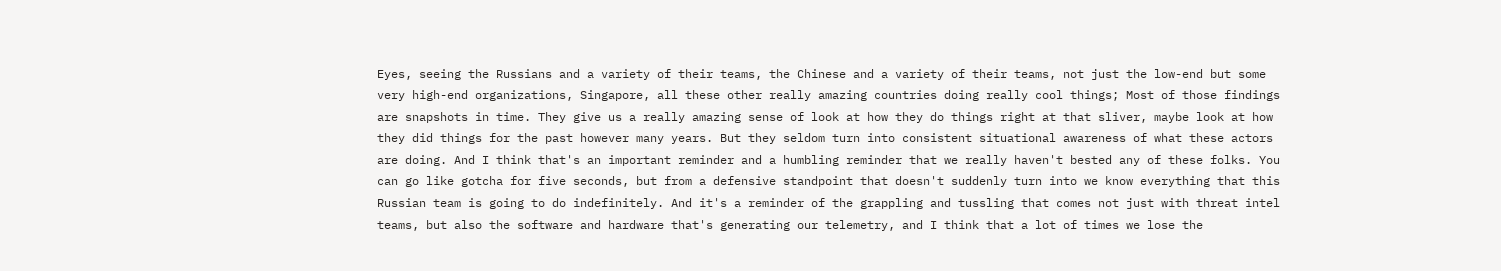Eyes, seeing the Russians and a variety of their teams, the Chinese and a variety of their teams, not just the low-end but some very high-end organizations, Singapore, all these other really amazing countries doing really cool things; Most of those findings are snapshots in time. They give us a really amazing sense of look at how they do things right at that sliver, maybe look at how they did things for the past however many years. But they seldom turn into consistent situational awareness of what these actors are doing. And I think that's an important reminder and a humbling reminder that we really haven't bested any of these folks. You can go like gotcha for five seconds, but from a defensive standpoint that doesn't suddenly turn into we know everything that this Russian team is going to do indefinitely. And it's a reminder of the grappling and tussling that comes not just with threat intel teams, but also the software and hardware that's generating our telemetry, and I think that a lot of times we lose the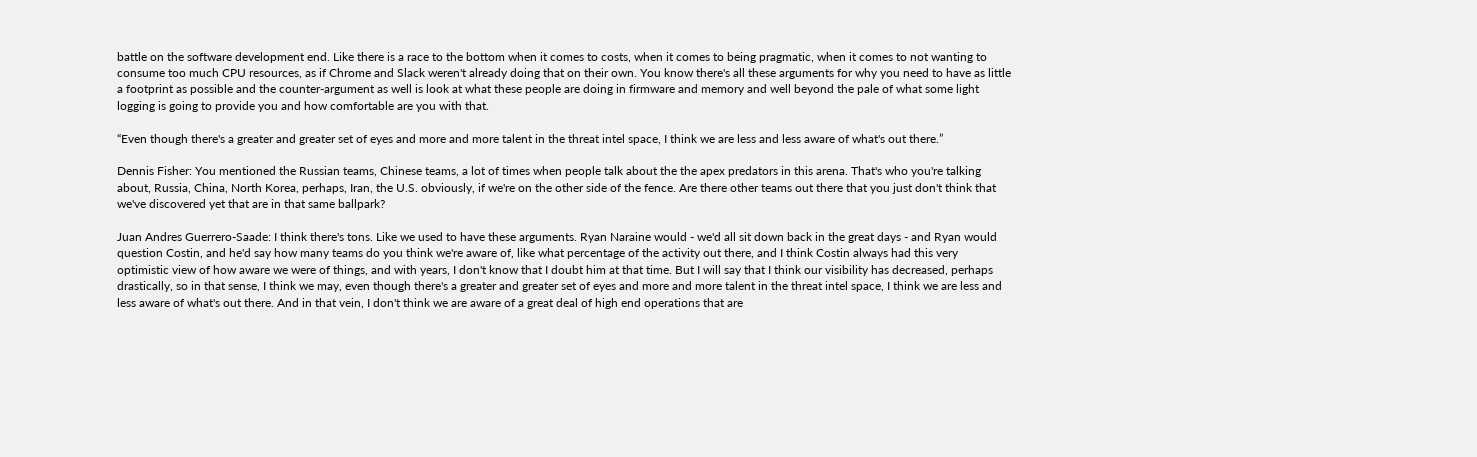battle on the software development end. Like there is a race to the bottom when it comes to costs, when it comes to being pragmatic, when it comes to not wanting to consume too much CPU resources, as if Chrome and Slack weren't already doing that on their own. You know there's all these arguments for why you need to have as little a footprint as possible and the counter-argument as well is look at what these people are doing in firmware and memory and well beyond the pale of what some light logging is going to provide you and how comfortable are you with that.

“Even though there's a greater and greater set of eyes and more and more talent in the threat intel space, I think we are less and less aware of what's out there.”

Dennis Fisher: You mentioned the Russian teams, Chinese teams, a lot of times when people talk about the the apex predators in this arena. That's who you're talking about, Russia, China, North Korea, perhaps, Iran, the U.S. obviously, if we're on the other side of the fence. Are there other teams out there that you just don't think that we've discovered yet that are in that same ballpark?

Juan Andres Guerrero-Saade: I think there's tons. Like we used to have these arguments. Ryan Naraine would - we'd all sit down back in the great days - and Ryan would question Costin, and he'd say how many teams do you think we're aware of, like what percentage of the activity out there, and I think Costin always had this very optimistic view of how aware we were of things, and with years, I don't know that I doubt him at that time. But I will say that I think our visibility has decreased, perhaps drastically, so in that sense, I think we may, even though there's a greater and greater set of eyes and more and more talent in the threat intel space, I think we are less and less aware of what's out there. And in that vein, I don't think we are aware of a great deal of high end operations that are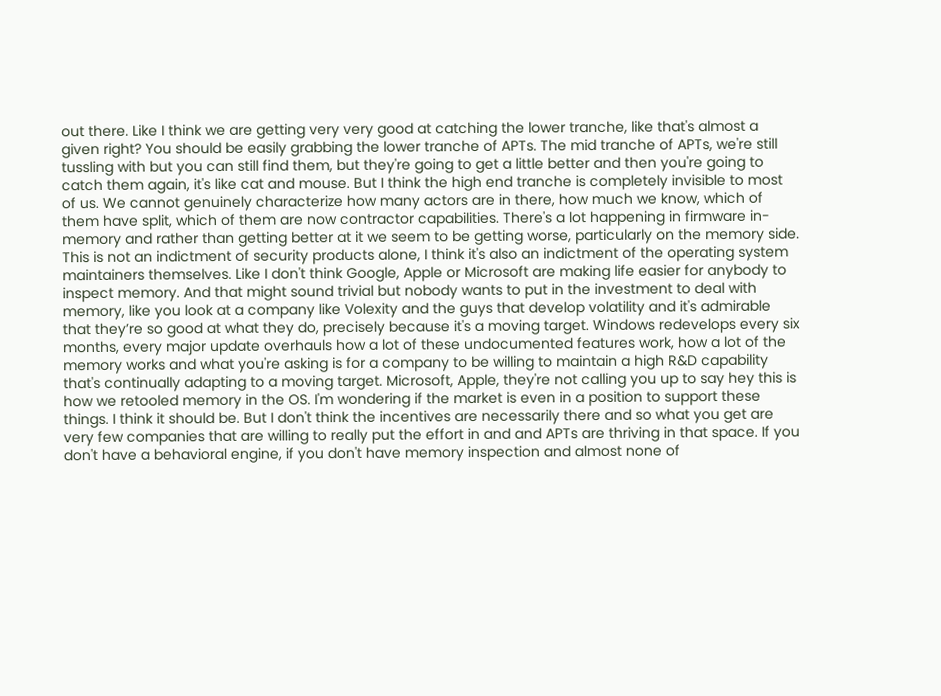out there. Like I think we are getting very very good at catching the lower tranche, like that's almost a given right? You should be easily grabbing the lower tranche of APTs. The mid tranche of APTs, we're still tussling with but you can still find them, but they're going to get a little better and then you're going to catch them again, it's like cat and mouse. But I think the high end tranche is completely invisible to most of us. We cannot genuinely characterize how many actors are in there, how much we know, which of them have split, which of them are now contractor capabilities. There's a lot happening in firmware in-memory and rather than getting better at it we seem to be getting worse, particularly on the memory side. This is not an indictment of security products alone, I think it's also an indictment of the operating system maintainers themselves. Like I don't think Google, Apple or Microsoft are making life easier for anybody to inspect memory. And that might sound trivial but nobody wants to put in the investment to deal with memory, like you look at a company like Volexity and the guys that develop volatility and it's admirable that they’re so good at what they do, precisely because it's a moving target. Windows redevelops every six months, every major update overhauls how a lot of these undocumented features work, how a lot of the memory works and what you're asking is for a company to be willing to maintain a high R&D capability that's continually adapting to a moving target. Microsoft, Apple, they're not calling you up to say hey this is how we retooled memory in the OS. I'm wondering if the market is even in a position to support these things. I think it should be. But I don't think the incentives are necessarily there and so what you get are very few companies that are willing to really put the effort in and and APTs are thriving in that space. If you don't have a behavioral engine, if you don't have memory inspection and almost none of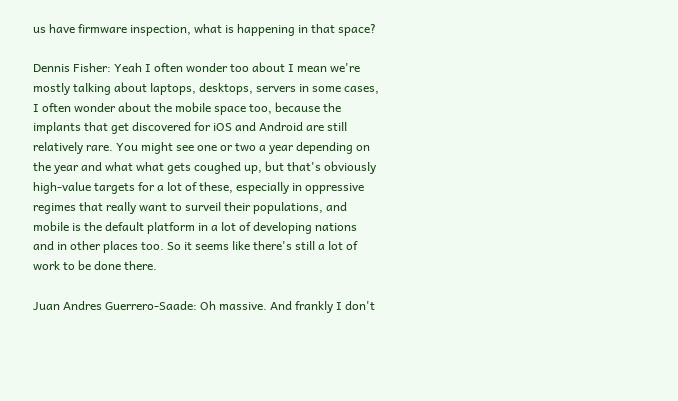us have firmware inspection, what is happening in that space?

Dennis Fisher: Yeah I often wonder too about I mean we're mostly talking about laptops, desktops, servers in some cases, I often wonder about the mobile space too, because the implants that get discovered for iOS and Android are still relatively rare. You might see one or two a year depending on the year and what what gets coughed up, but that's obviously high-value targets for a lot of these, especially in oppressive regimes that really want to surveil their populations, and mobile is the default platform in a lot of developing nations and in other places too. So it seems like there's still a lot of work to be done there.

Juan Andres Guerrero-Saade: Oh massive. And frankly I don't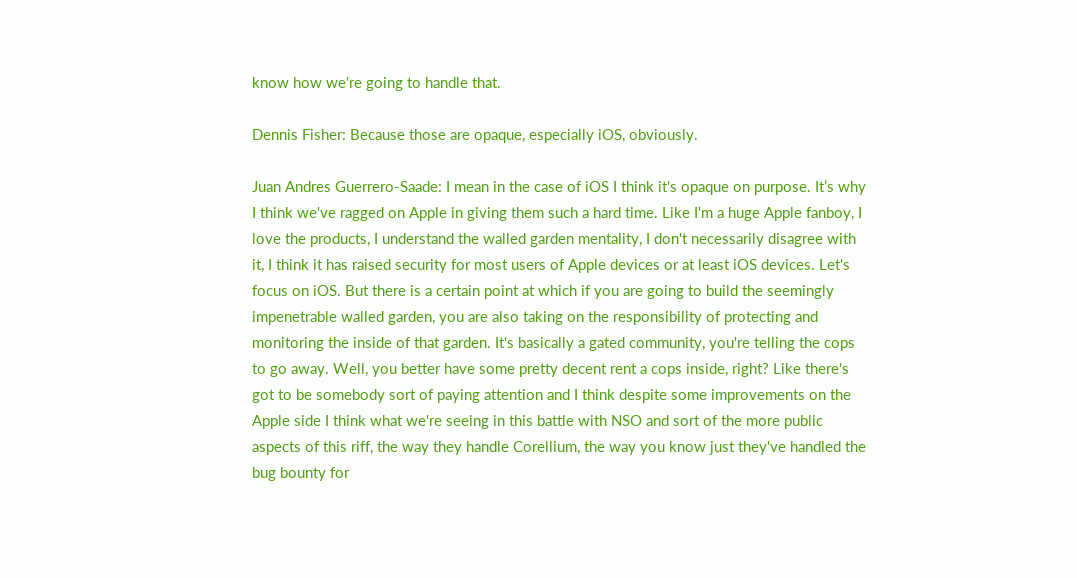know how we're going to handle that.

Dennis Fisher: Because those are opaque, especially iOS, obviously.

Juan Andres Guerrero-Saade: I mean in the case of iOS I think it's opaque on purpose. It’s why I think we've ragged on Apple in giving them such a hard time. Like I'm a huge Apple fanboy, I love the products, I understand the walled garden mentality, I don't necessarily disagree with it, I think it has raised security for most users of Apple devices or at least iOS devices. Let's focus on iOS. But there is a certain point at which if you are going to build the seemingly impenetrable walled garden, you are also taking on the responsibility of protecting and monitoring the inside of that garden. It's basically a gated community, you're telling the cops to go away. Well, you better have some pretty decent rent a cops inside, right? Like there's got to be somebody sort of paying attention and I think despite some improvements on the Apple side I think what we're seeing in this battle with NSO and sort of the more public aspects of this riff, the way they handle Corellium, the way you know just they've handled the bug bounty for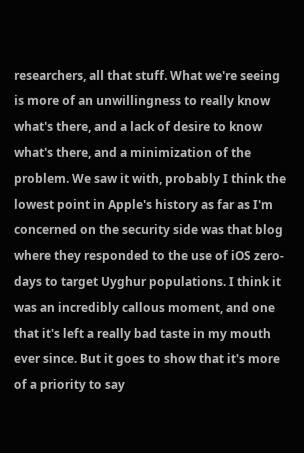researchers, all that stuff. What we're seeing is more of an unwillingness to really know what's there, and a lack of desire to know what's there, and a minimization of the problem. We saw it with, probably I think the lowest point in Apple's history as far as I'm concerned on the security side was that blog where they responded to the use of iOS zero-days to target Uyghur populations. I think it was an incredibly callous moment, and one that it's left a really bad taste in my mouth ever since. But it goes to show that it's more of a priority to say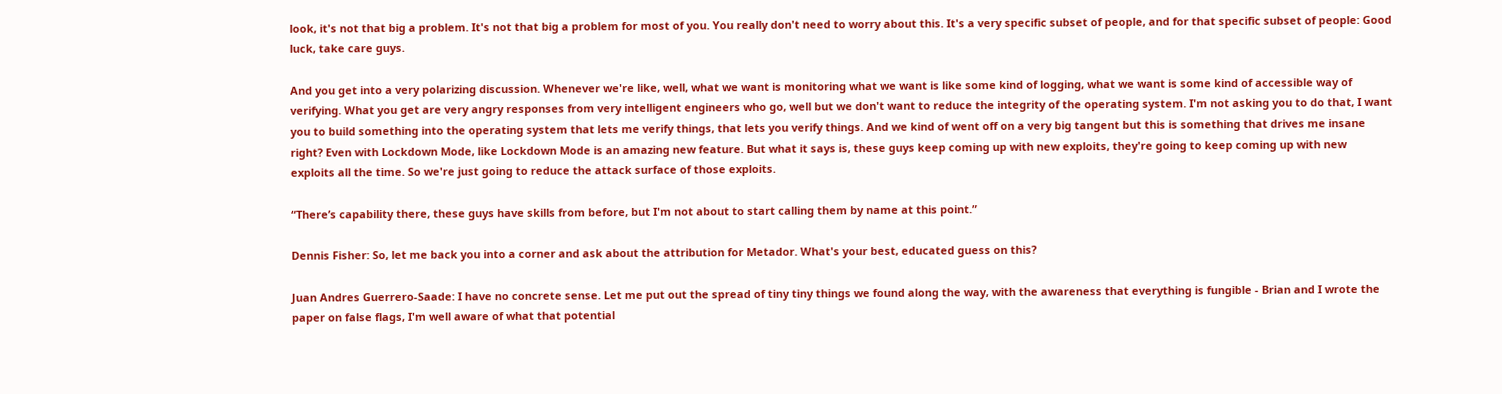look, it's not that big a problem. It's not that big a problem for most of you. You really don't need to worry about this. It's a very specific subset of people, and for that specific subset of people: Good luck, take care guys.

And you get into a very polarizing discussion. Whenever we're like, well, what we want is monitoring what we want is like some kind of logging, what we want is some kind of accessible way of verifying. What you get are very angry responses from very intelligent engineers who go, well but we don't want to reduce the integrity of the operating system. I'm not asking you to do that, I want you to build something into the operating system that lets me verify things, that lets you verify things. And we kind of went off on a very big tangent but this is something that drives me insane right? Even with Lockdown Mode, like Lockdown Mode is an amazing new feature. But what it says is, these guys keep coming up with new exploits, they're going to keep coming up with new exploits all the time. So we're just going to reduce the attack surface of those exploits.

“There’s capability there, these guys have skills from before, but I'm not about to start calling them by name at this point.”

Dennis Fisher: So, let me back you into a corner and ask about the attribution for Metador. What's your best, educated guess on this?

Juan Andres Guerrero-Saade: I have no concrete sense. Let me put out the spread of tiny tiny things we found along the way, with the awareness that everything is fungible - Brian and I wrote the paper on false flags, I'm well aware of what that potential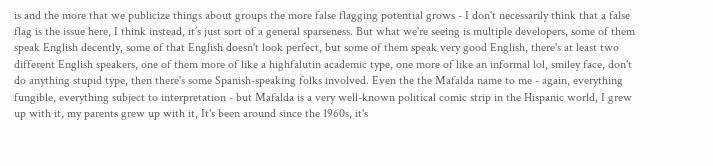is and the more that we publicize things about groups the more false flagging potential grows - I don't necessarily think that a false flag is the issue here, I think instead, it’s just sort of a general sparseness. But what we're seeing is multiple developers, some of them speak English decently, some of that English doesn't look perfect, but some of them speak very good English, there's at least two different English speakers, one of them more of like a highfalutin academic type, one more of like an informal lol, smiley face, don't do anything stupid type, then there's some Spanish-speaking folks involved. Even the the Mafalda name to me - again, everything fungible, everything subject to interpretation - but Mafalda is a very well-known political comic strip in the Hispanic world, I grew up with it, my parents grew up with it, It's been around since the 1960s, it's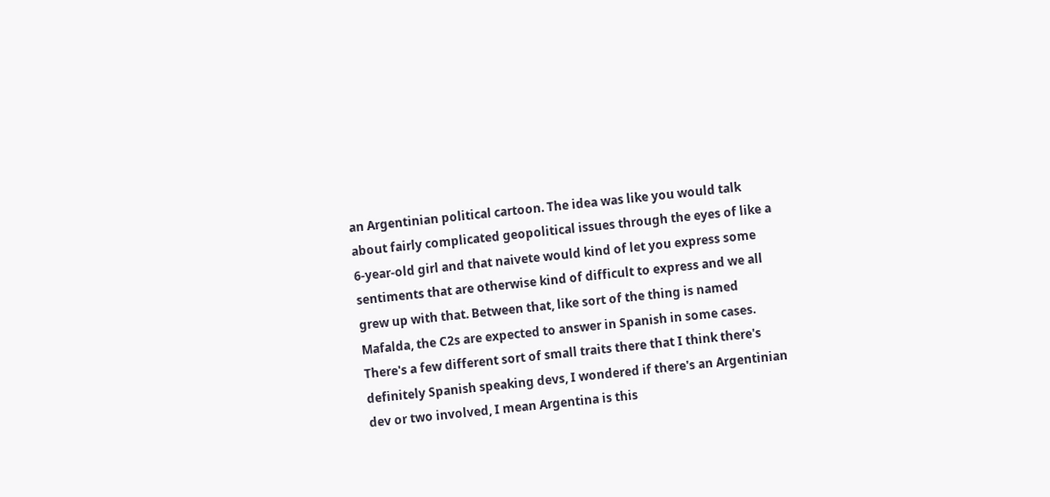an Argentinian political cartoon. The idea was like you would talk about fairly complicated geopolitical issues through the eyes of like a 6-year-old girl and that naivete would kind of let you express some sentiments that are otherwise kind of difficult to express and we all grew up with that. Between that, like sort of the thing is named Mafalda, the C2s are expected to answer in Spanish in some cases. There's a few different sort of small traits there that I think there's definitely Spanish speaking devs, I wondered if there's an Argentinian dev or two involved, I mean Argentina is this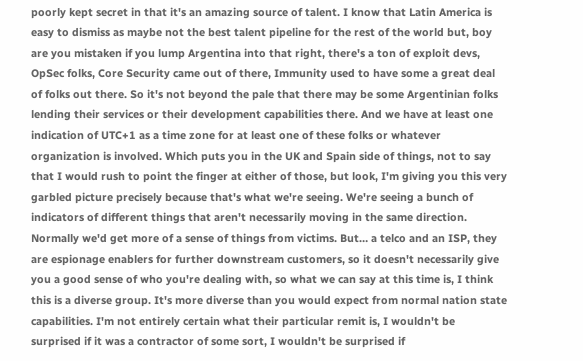poorly kept secret in that it's an amazing source of talent. I know that Latin America is easy to dismiss as maybe not the best talent pipeline for the rest of the world but, boy are you mistaken if you lump Argentina into that right, there's a ton of exploit devs, OpSec folks, Core Security came out of there, Immunity used to have some a great deal of folks out there. So it's not beyond the pale that there may be some Argentinian folks lending their services or their development capabilities there. And we have at least one indication of UTC+1 as a time zone for at least one of these folks or whatever organization is involved. Which puts you in the UK and Spain side of things, not to say that I would rush to point the finger at either of those, but look, I'm giving you this very garbled picture precisely because that's what we're seeing. We're seeing a bunch of indicators of different things that aren't necessarily moving in the same direction. Normally we'd get more of a sense of things from victims. But… a telco and an ISP, they are espionage enablers for further downstream customers, so it doesn't necessarily give you a good sense of who you're dealing with, so what we can say at this time is, I think this is a diverse group. It's more diverse than you would expect from normal nation state capabilities. I'm not entirely certain what their particular remit is, I wouldn't be surprised if it was a contractor of some sort, I wouldn't be surprised if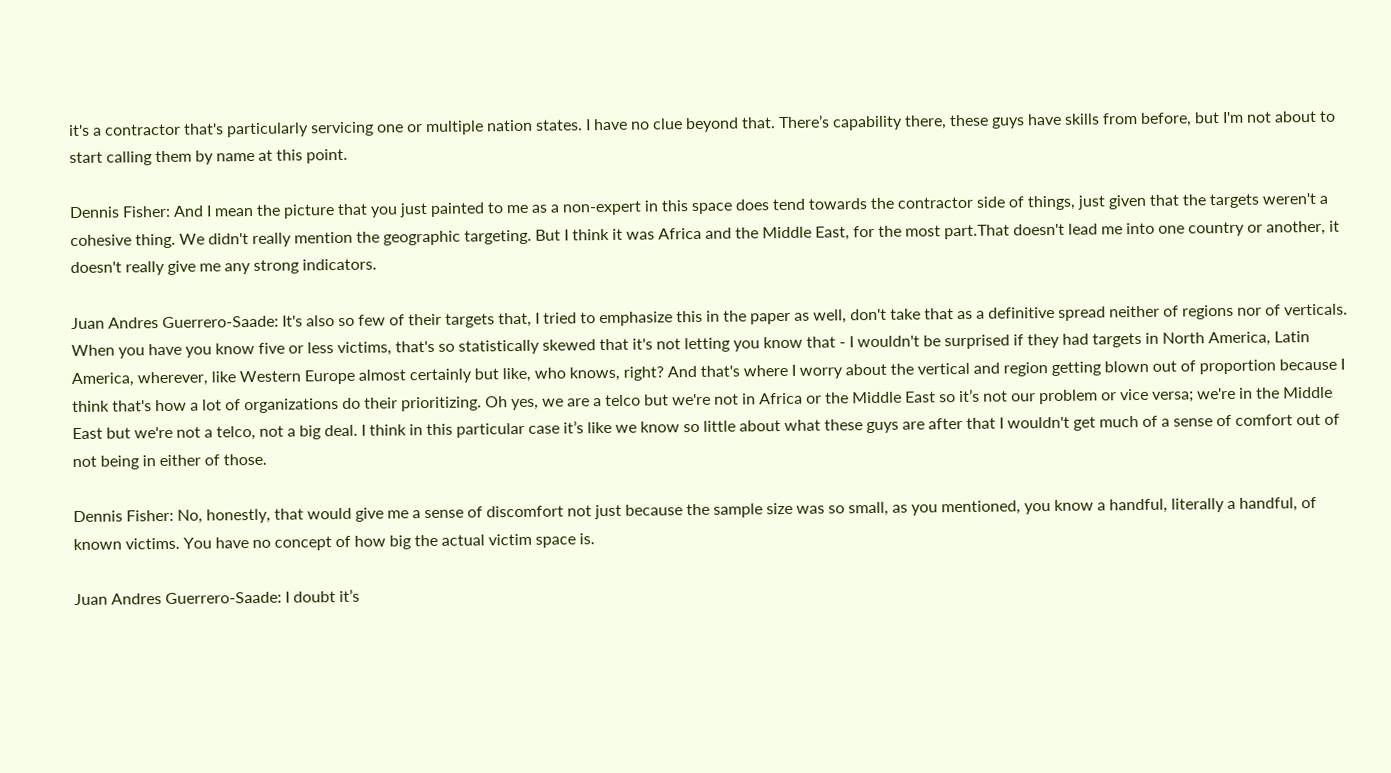it's a contractor that's particularly servicing one or multiple nation states. I have no clue beyond that. There’s capability there, these guys have skills from before, but I'm not about to start calling them by name at this point.

Dennis Fisher: And I mean the picture that you just painted to me as a non-expert in this space does tend towards the contractor side of things, just given that the targets weren't a cohesive thing. We didn't really mention the geographic targeting. But I think it was Africa and the Middle East, for the most part.That doesn't lead me into one country or another, it doesn't really give me any strong indicators.

Juan Andres Guerrero-Saade: It's also so few of their targets that, I tried to emphasize this in the paper as well, don't take that as a definitive spread neither of regions nor of verticals. When you have you know five or less victims, that's so statistically skewed that it's not letting you know that - I wouldn't be surprised if they had targets in North America, Latin America, wherever, like Western Europe almost certainly but like, who knows, right? And that's where I worry about the vertical and region getting blown out of proportion because I think that's how a lot of organizations do their prioritizing. Oh yes, we are a telco but we're not in Africa or the Middle East so it’s not our problem or vice versa; we're in the Middle East but we're not a telco, not a big deal. I think in this particular case it’s like we know so little about what these guys are after that I wouldn't get much of a sense of comfort out of not being in either of those.

Dennis Fisher: No, honestly, that would give me a sense of discomfort not just because the sample size was so small, as you mentioned, you know a handful, literally a handful, of known victims. You have no concept of how big the actual victim space is.

Juan Andres Guerrero-Saade: I doubt it’s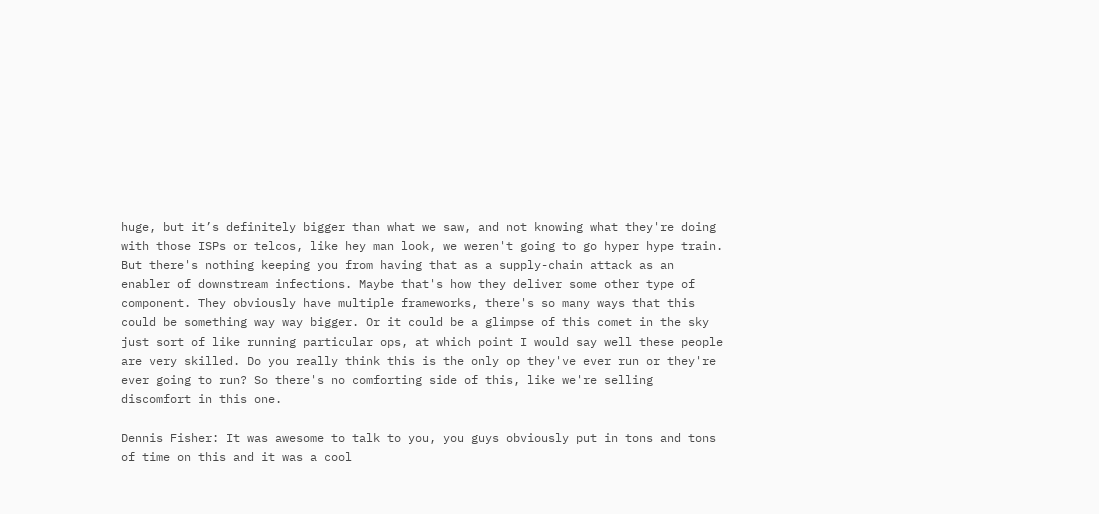huge, but it’s definitely bigger than what we saw, and not knowing what they're doing with those ISPs or telcos, like hey man look, we weren't going to go hyper hype train. But there's nothing keeping you from having that as a supply-chain attack as an enabler of downstream infections. Maybe that's how they deliver some other type of component. They obviously have multiple frameworks, there's so many ways that this could be something way way bigger. Or it could be a glimpse of this comet in the sky just sort of like running particular ops, at which point I would say well these people are very skilled. Do you really think this is the only op they've ever run or they're ever going to run? So there's no comforting side of this, like we're selling discomfort in this one.

Dennis Fisher: It was awesome to talk to you, you guys obviously put in tons and tons of time on this and it was a cool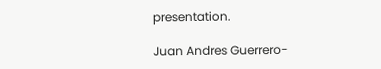presentation.

Juan Andres Guerrero-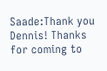Saade:Thank you Dennis! Thanks for coming to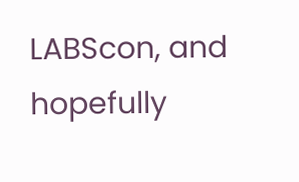LABScon, and hopefully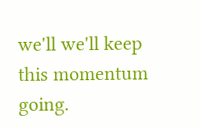we'll we'll keep this momentum going.